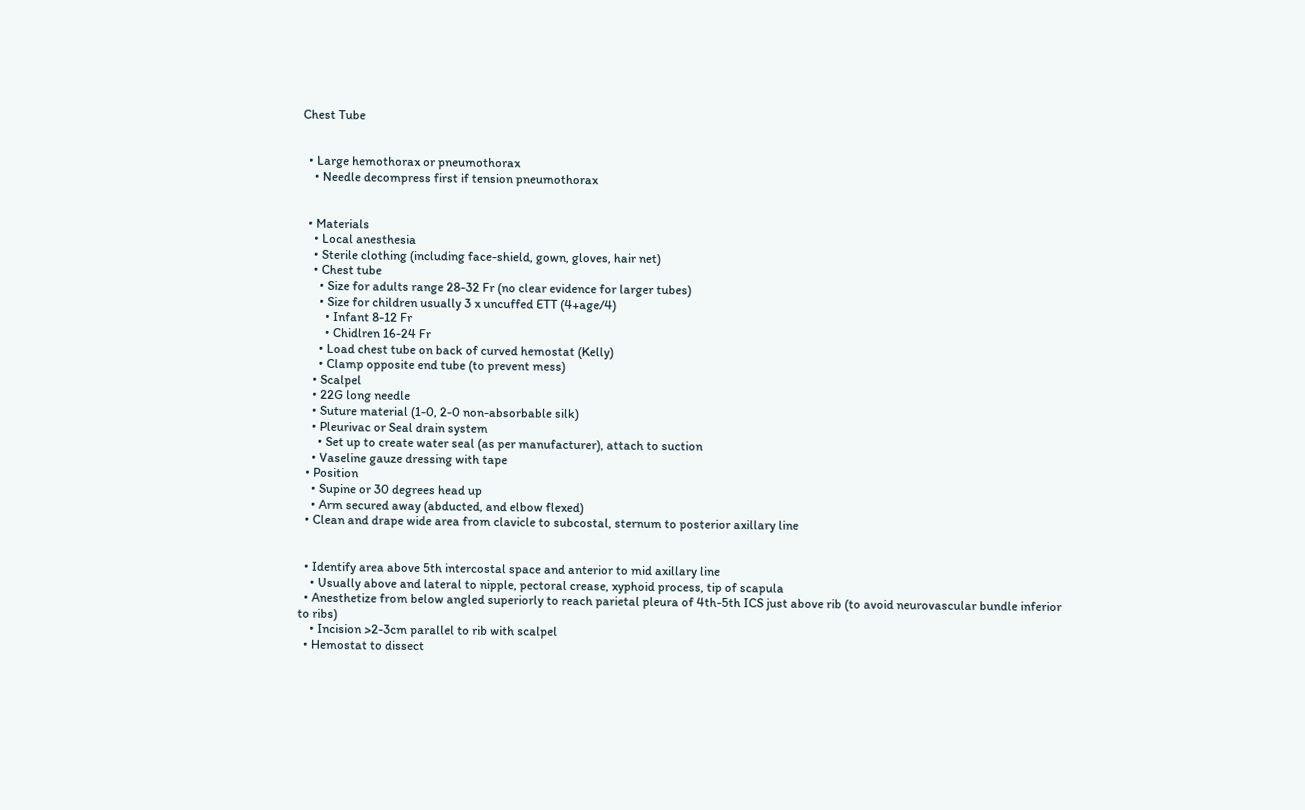Chest Tube


  • Large hemothorax or pneumothorax
    • Needle decompress first if tension pneumothorax


  • Materials
    • Local anesthesia
    • Sterile clothing (including face-shield, gown, gloves, hair net)
    • Chest tube
      • Size for adults range 28-32 Fr (no clear evidence for larger tubes)
      • Size for children usually 3 x uncuffed ETT (4+age/4)
        • Infant 8-12 Fr
        • Chidlren 16-24 Fr
      • Load chest tube on back of curved hemostat (Kelly)
      • Clamp opposite end tube (to prevent mess)
    • Scalpel
    • 22G long needle
    • Suture material (1-0, 2-0 non-absorbable silk)
    • Pleurivac or Seal drain system
      • Set up to create water seal (as per manufacturer), attach to suction
    • Vaseline gauze dressing with tape
  • Position
    • Supine or 30 degrees head up
    • Arm secured away (abducted, and elbow flexed)
  • Clean and drape wide area from clavicle to subcostal, sternum to posterior axillary line


  • Identify area above 5th intercostal space and anterior to mid axillary line
    • Usually above and lateral to nipple, pectoral crease, xyphoid process, tip of scapula
  • Anesthetize from below angled superiorly to reach parietal pleura of 4th-5th ICS just above rib (to avoid neurovascular bundle inferior to ribs)
    • Incision >2-3cm parallel to rib with scalpel
  • Hemostat to dissect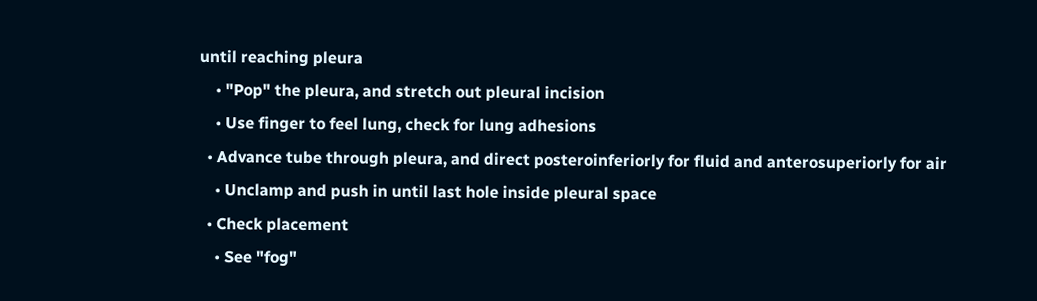until reaching pleura
    • "Pop" the pleura, and stretch out pleural incision
    • Use finger to feel lung, check for lung adhesions
  • Advance tube through pleura, and direct posteroinferiorly for fluid and anterosuperiorly for air
    • Unclamp and push in until last hole inside pleural space
  • Check placement
    • See "fog"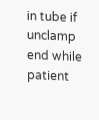in tube if unclamp end while patient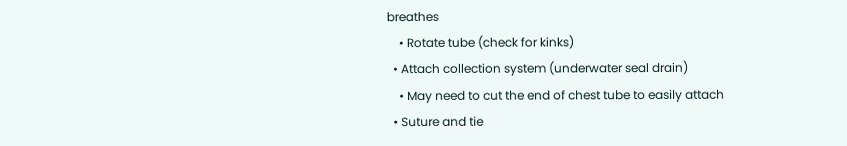breathes
    • Rotate tube (check for kinks)
  • Attach collection system (underwater seal drain)
    • May need to cut the end of chest tube to easily attach
  • Suture and tie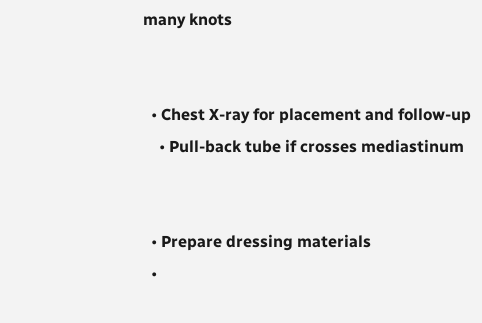many knots


  • Chest X-ray for placement and follow-up
    • Pull-back tube if crosses mediastinum


  • Prepare dressing materials
  •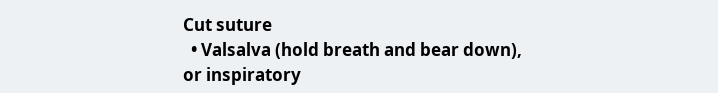Cut suture
  • Valsalva (hold breath and bear down), or inspiratory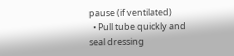pause (if ventilated)
  • Pull tube quickly and seal dressing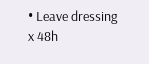• Leave dressing x 48h